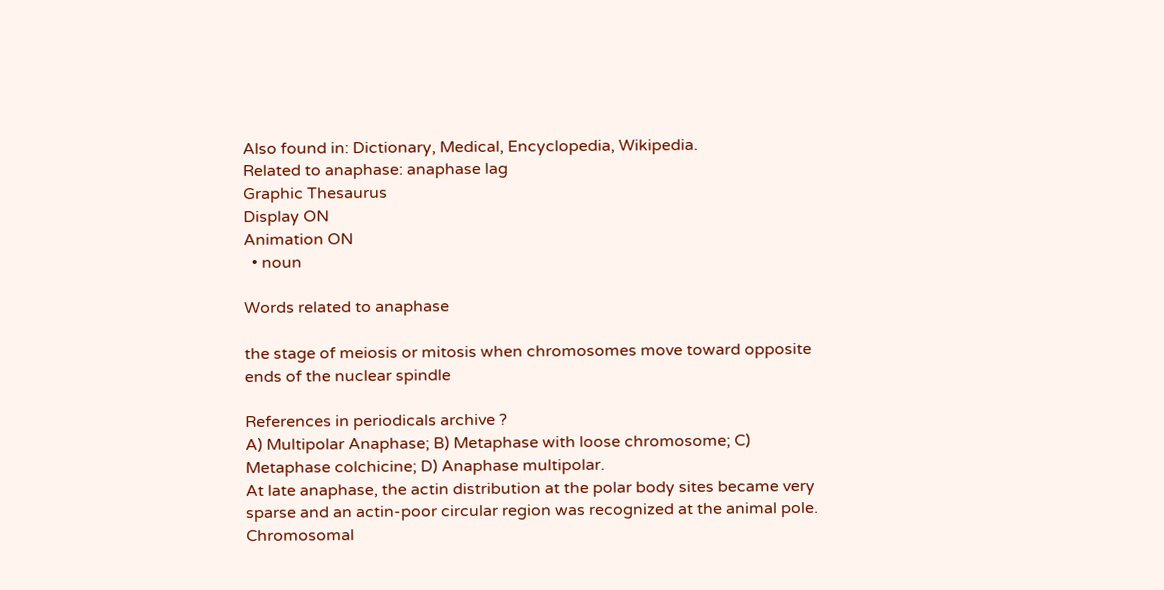Also found in: Dictionary, Medical, Encyclopedia, Wikipedia.
Related to anaphase: anaphase lag
Graphic Thesaurus
Display ON
Animation ON
  • noun

Words related to anaphase

the stage of meiosis or mitosis when chromosomes move toward opposite ends of the nuclear spindle

References in periodicals archive ?
A) Multipolar Anaphase; B) Metaphase with loose chromosome; C) Metaphase colchicine; D) Anaphase multipolar.
At late anaphase, the actin distribution at the polar body sites became very sparse and an actin-poor circular region was recognized at the animal pole.
Chromosomal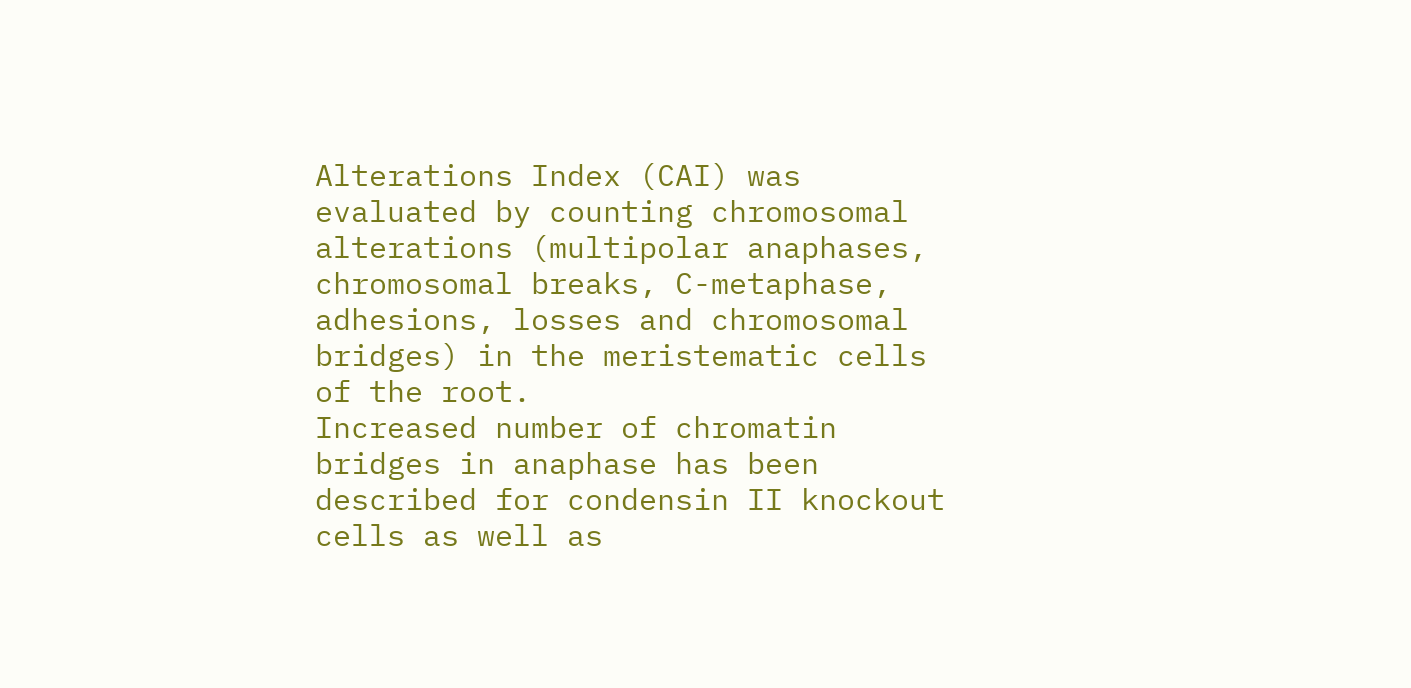Alterations Index (CAI) was evaluated by counting chromosomal alterations (multipolar anaphases, chromosomal breaks, C-metaphase, adhesions, losses and chromosomal bridges) in the meristematic cells of the root.
Increased number of chromatin bridges in anaphase has been described for condensin II knockout cells as well as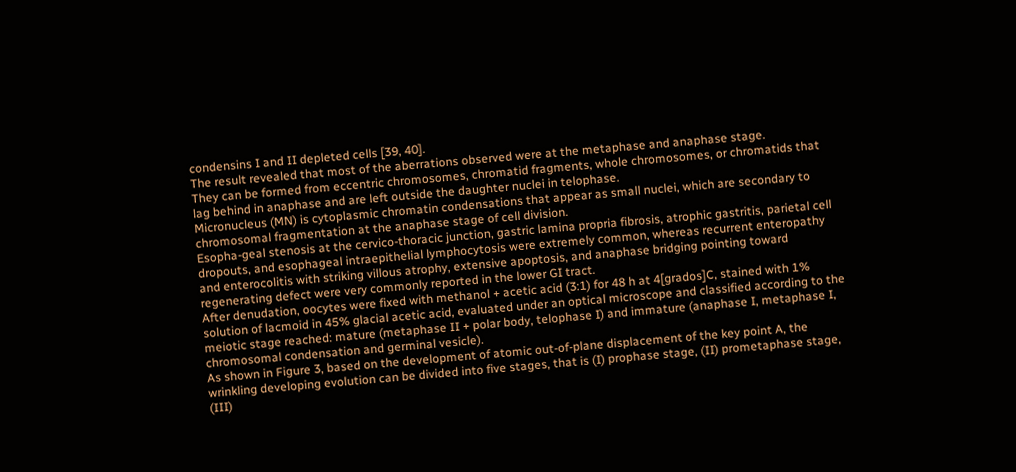condensins I and II depleted cells [39, 40].
The result revealed that most of the aberrations observed were at the metaphase and anaphase stage.
They can be formed from eccentric chromosomes, chromatid fragments, whole chromosomes, or chromatids that lag behind in anaphase and are left outside the daughter nuclei in telophase.
Micronucleus (MN) is cytoplasmic chromatin condensations that appear as small nuclei, which are secondary to chromosomal fragmentation at the anaphase stage of cell division.
Esopha-geal stenosis at the cervico-thoracic junction, gastric lamina propria fibrosis, atrophic gastritis, parietal cell dropouts, and esophageal intraepithelial lymphocytosis were extremely common, whereas recurrent enteropathy and enterocolitis with striking villous atrophy, extensive apoptosis, and anaphase bridging pointing toward regenerating defect were very commonly reported in the lower GI tract.
After denudation, oocytes were fixed with methanol + acetic acid (3:1) for 48 h at 4[grados]C, stained with 1% solution of lacmoid in 45% glacial acetic acid, evaluated under an optical microscope and classified according to the meiotic stage reached: mature (metaphase II + polar body, telophase I) and immature (anaphase I, metaphase I, chromosomal condensation and germinal vesicle).
As shown in Figure 3, based on the development of atomic out-of-plane displacement of the key point A, the wrinkling developing evolution can be divided into five stages, that is (I) prophase stage, (II) prometaphase stage, (III)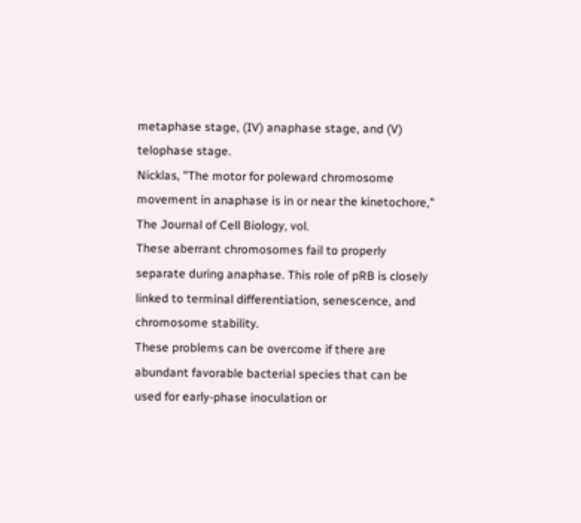metaphase stage, (IV) anaphase stage, and (V) telophase stage.
Nicklas, "The motor for poleward chromosome movement in anaphase is in or near the kinetochore," The Journal of Cell Biology, vol.
These aberrant chromosomes fail to properly separate during anaphase. This role of pRB is closely linked to terminal differentiation, senescence, and chromosome stability.
These problems can be overcome if there are abundant favorable bacterial species that can be used for early-phase inoculation or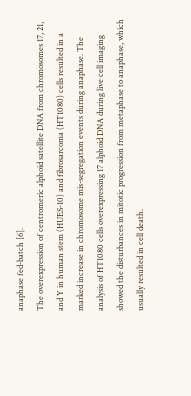anaphase fed-batch [6].
The overexpression of centromeric alphoid satellite DNA from chromosomes 17, 21, and Y in human stem (HUES-10) and fibrosarcoma (HT1080) cells resulted in a marked increase in chromosome mis-segregation events during anaphase. The analysis of HT1080 cells overexpressing 17 alphoid DNA during live cell imaging showed the disturbances in mitotic progression from metaphase to anaphase, which usually resulted in cell death.